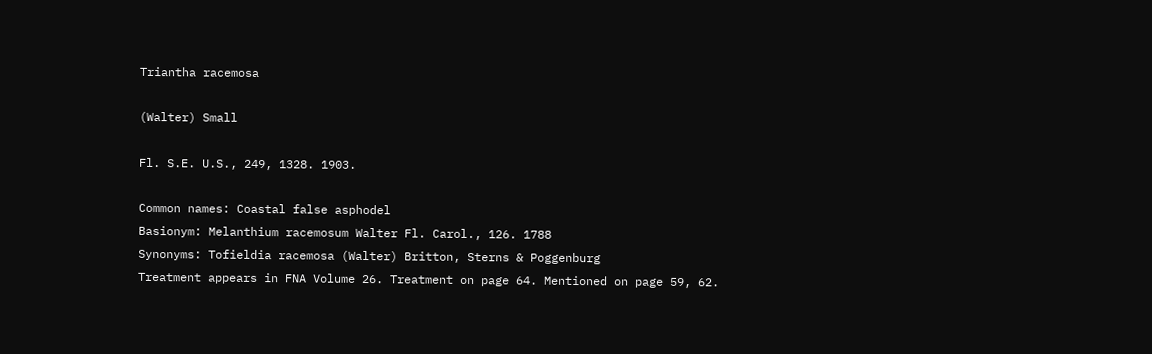Triantha racemosa

(Walter) Small

Fl. S.E. U.S., 249, 1328. 1903.

Common names: Coastal false asphodel
Basionym: Melanthium racemosum Walter Fl. Carol., 126. 1788
Synonyms: Tofieldia racemosa (Walter) Britton, Sterns & Poggenburg
Treatment appears in FNA Volume 26. Treatment on page 64. Mentioned on page 59, 62.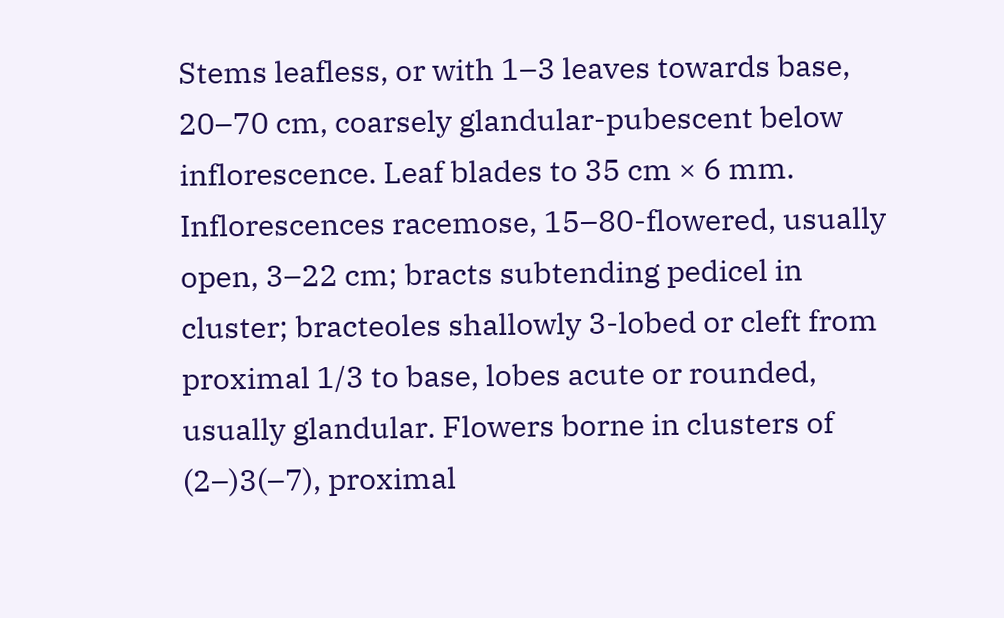Stems leafless, or with 1–3 leaves towards base, 20–70 cm, coarsely glandular-pubescent below inflorescence. Leaf blades to 35 cm × 6 mm. Inflorescences racemose, 15–80-flowered, usually open, 3–22 cm; bracts subtending pedicel in cluster; bracteoles shallowly 3-lobed or cleft from proximal 1/3 to base, lobes acute or rounded, usually glandular. Flowers borne in clusters of (2–)3(–7), proximal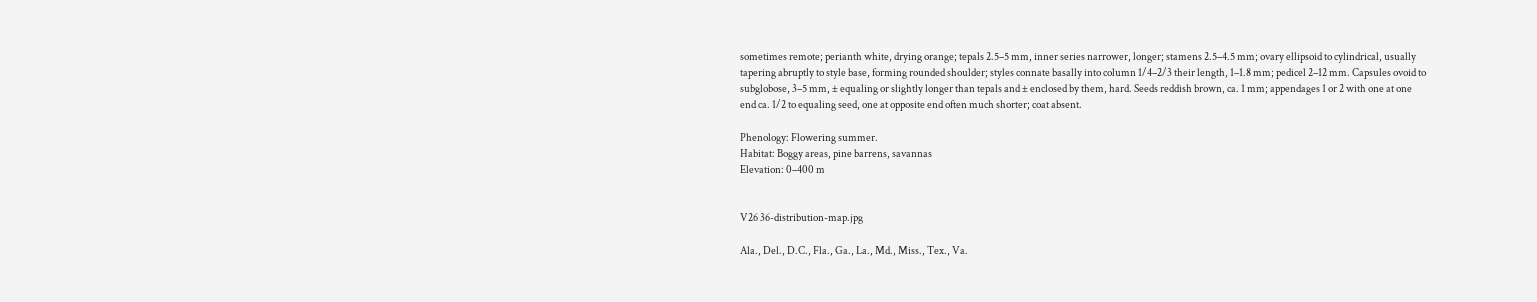sometimes remote; perianth white, drying orange; tepals 2.5–5 mm, inner series narrower, longer; stamens 2.5–4.5 mm; ovary ellipsoid to cylindrical, usually tapering abruptly to style base, forming rounded shoulder; styles connate basally into column 1/4–2/3 their length, 1–1.8 mm; pedicel 2–12 mm. Capsules ovoid to subglobose, 3–5 mm, ± equaling or slightly longer than tepals and ± enclosed by them, hard. Seeds reddish brown, ca. 1 mm; appendages 1 or 2 with one at one end ca. 1/2 to equaling seed, one at opposite end often much shorter; coat absent.

Phenology: Flowering summer.
Habitat: Boggy areas, pine barrens, savannas
Elevation: 0–400 m


V26 36-distribution-map.jpg

Ala., Del., D.C., Fla., Ga., La., Md., Miss., Tex., Va.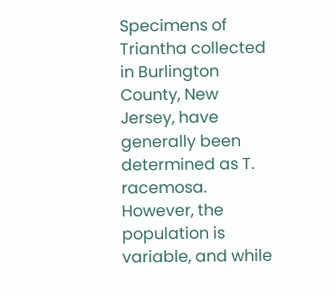Specimens of Triantha collected in Burlington County, New Jersey, have generally been determined as T. racemosa. However, the population is variable, and while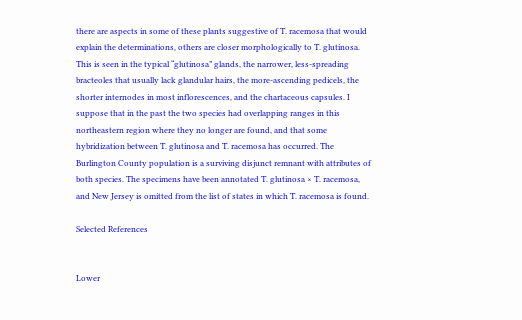there are aspects in some of these plants suggestive of T. racemosa that would explain the determinations, others are closer morphologically to T. glutinosa. This is seen in the typical “glutinosa” glands, the narrower, less-spreading bracteoles that usually lack glandular hairs, the more-ascending pedicels, the shorter internodes in most inflorescences, and the chartaceous capsules. I suppose that in the past the two species had overlapping ranges in this northeastern region where they no longer are found, and that some hybridization between T. glutinosa and T. racemosa has occurred. The Burlington County population is a surviving disjunct remnant with attributes of both species. The specimens have been annotated T. glutinosa × T. racemosa, and New Jersey is omitted from the list of states in which T. racemosa is found.

Selected References


Lower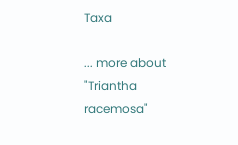Taxa

... more about "Triantha racemosa"